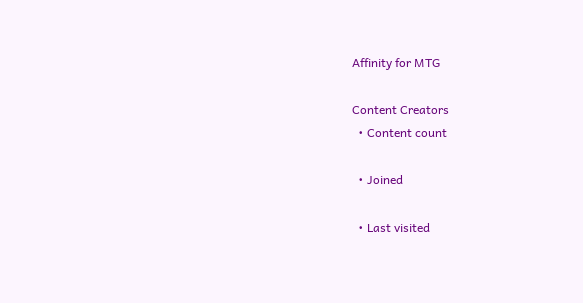Affinity for MTG

Content Creators
  • Content count

  • Joined

  • Last visited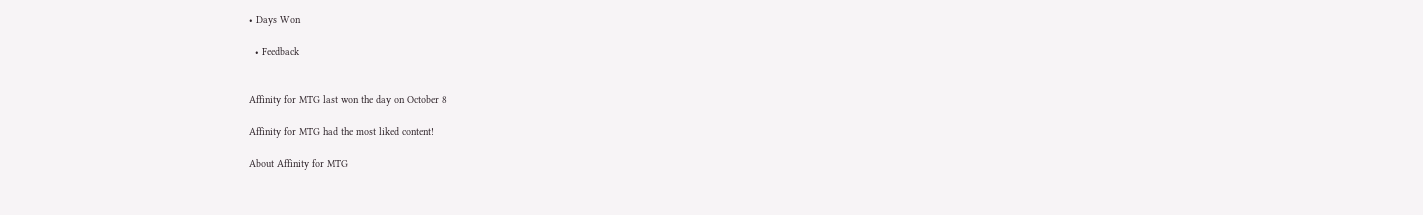• Days Won

  • Feedback


Affinity for MTG last won the day on October 8

Affinity for MTG had the most liked content!

About Affinity for MTG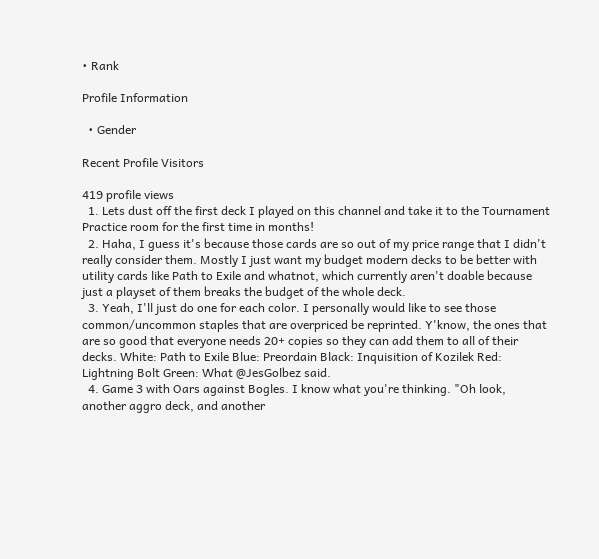• Rank

Profile Information

  • Gender

Recent Profile Visitors

419 profile views
  1. Lets dust off the first deck I played on this channel and take it to the Tournament Practice room for the first time in months!
  2. Haha, I guess it's because those cards are so out of my price range that I didn't really consider them. Mostly I just want my budget modern decks to be better with utility cards like Path to Exile and whatnot, which currently aren't doable because just a playset of them breaks the budget of the whole deck.
  3. Yeah, I'll just do one for each color. I personally would like to see those common/uncommon staples that are overpriced be reprinted. Y'know, the ones that are so good that everyone needs 20+ copies so they can add them to all of their decks. White: Path to Exile Blue: Preordain Black: Inquisition of Kozilek Red: Lightning Bolt Green: What @JesGolbez said.
  4. Game 3 with Oars against Bogles. I know what you're thinking. "Oh look, another aggro deck, and another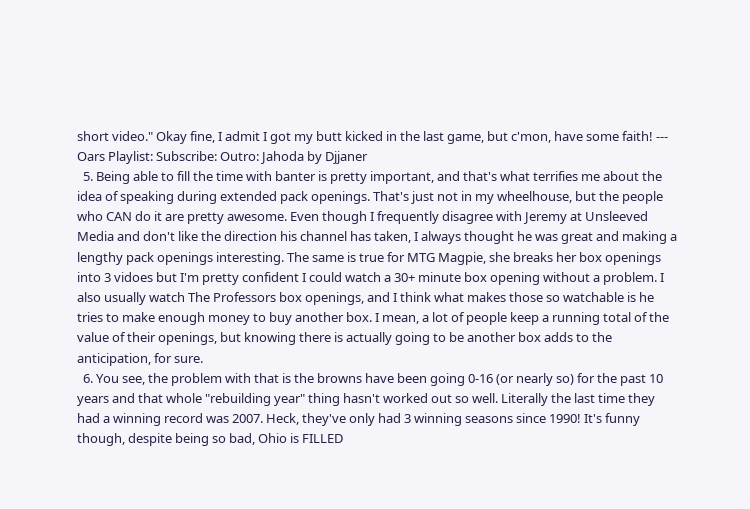short video." Okay fine, I admit I got my butt kicked in the last game, but c'mon, have some faith! --- Oars Playlist: Subscribe: Outro: Jahoda by Djjaner
  5. Being able to fill the time with banter is pretty important, and that's what terrifies me about the idea of speaking during extended pack openings. That's just not in my wheelhouse, but the people who CAN do it are pretty awesome. Even though I frequently disagree with Jeremy at Unsleeved Media and don't like the direction his channel has taken, I always thought he was great and making a lengthy pack openings interesting. The same is true for MTG Magpie, she breaks her box openings into 3 vidoes but I'm pretty confident I could watch a 30+ minute box opening without a problem. I also usually watch The Professors box openings, and I think what makes those so watchable is he tries to make enough money to buy another box. I mean, a lot of people keep a running total of the value of their openings, but knowing there is actually going to be another box adds to the anticipation, for sure.
  6. You see, the problem with that is the browns have been going 0-16 (or nearly so) for the past 10 years and that whole "rebuilding year" thing hasn't worked out so well. Literally the last time they had a winning record was 2007. Heck, they've only had 3 winning seasons since 1990! It's funny though, despite being so bad, Ohio is FILLED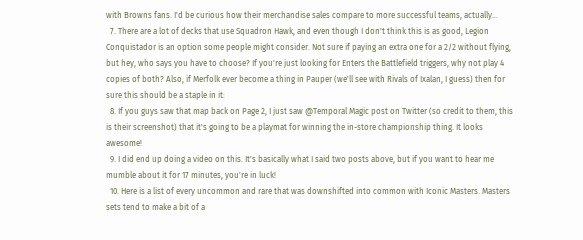with Browns fans. I'd be curious how their merchandise sales compare to more successful teams, actually...
  7. There are a lot of decks that use Squadron Hawk, and even though I don't think this is as good, Legion Conquistador is an option some people might consider. Not sure if paying an extra one for a 2/2 without flying, but hey, who says you have to choose? If you're just looking for Enters the Battlefield triggers, why not play 4 copies of both? Also, if Merfolk ever become a thing in Pauper (we'll see with Rivals of Ixalan, I guess) then for sure this should be a staple in it:
  8. If you guys saw that map back on Page 2, I just saw @Temporal Magic post on Twitter (so credit to them, this is their screenshot) that it's going to be a playmat for winning the in-store championship thing. It looks awesome!
  9. I did end up doing a video on this. It's basically what I said two posts above, but if you want to hear me mumble about it for 17 minutes, you're in luck!
  10. Here is a list of every uncommon and rare that was downshifted into common with Iconic Masters. Masters sets tend to make a bit of a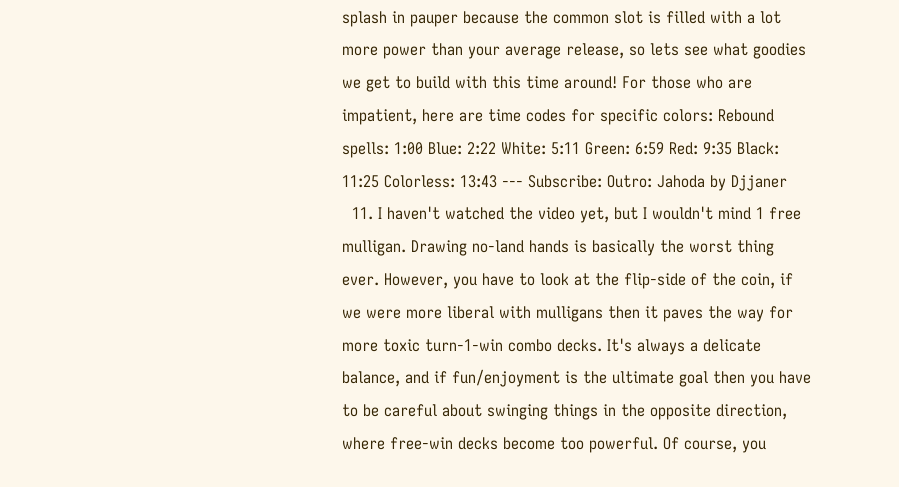splash in pauper because the common slot is filled with a lot more power than your average release, so lets see what goodies we get to build with this time around! For those who are impatient, here are time codes for specific colors: Rebound spells: 1:00 Blue: 2:22 White: 5:11 Green: 6:59 Red: 9:35 Black: 11:25 Colorless: 13:43 --- Subscribe: Outro: Jahoda by Djjaner
  11. I haven't watched the video yet, but I wouldn't mind 1 free mulligan. Drawing no-land hands is basically the worst thing ever. However, you have to look at the flip-side of the coin, if we were more liberal with mulligans then it paves the way for more toxic turn-1-win combo decks. It's always a delicate balance, and if fun/enjoyment is the ultimate goal then you have to be careful about swinging things in the opposite direction, where free-win decks become too powerful. Of course, you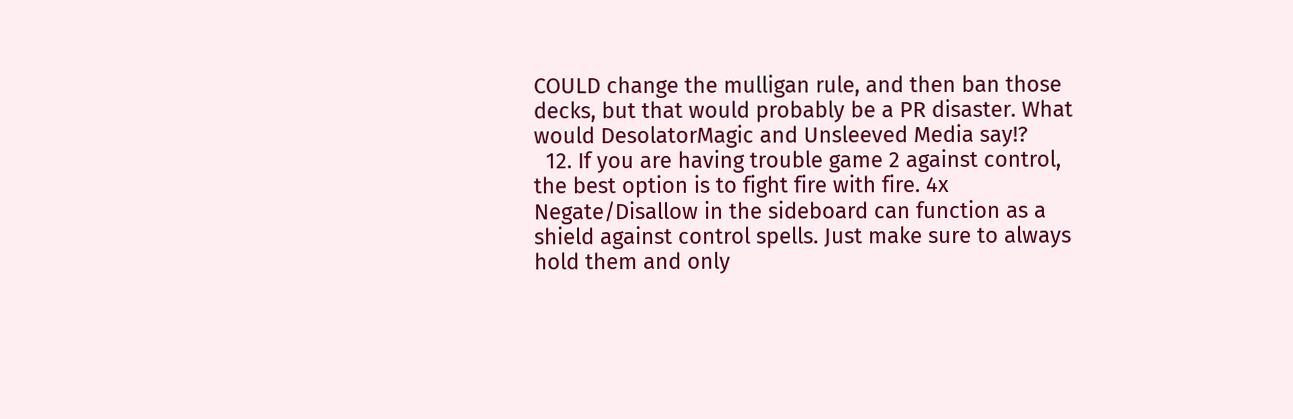COULD change the mulligan rule, and then ban those decks, but that would probably be a PR disaster. What would DesolatorMagic and Unsleeved Media say!?
  12. If you are having trouble game 2 against control, the best option is to fight fire with fire. 4x Negate/Disallow in the sideboard can function as a shield against control spells. Just make sure to always hold them and only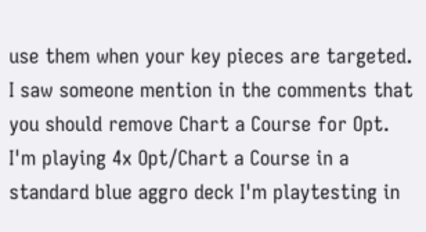use them when your key pieces are targeted. I saw someone mention in the comments that you should remove Chart a Course for Opt. I'm playing 4x Opt/Chart a Course in a standard blue aggro deck I'm playtesting in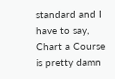standard and I have to say, Chart a Course is pretty damn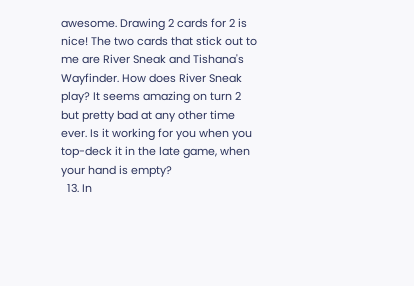awesome. Drawing 2 cards for 2 is nice! The two cards that stick out to me are River Sneak and Tishana's Wayfinder. How does River Sneak play? It seems amazing on turn 2 but pretty bad at any other time ever. Is it working for you when you top-deck it in the late game, when your hand is empty?
  13. In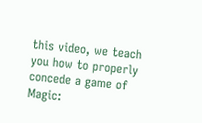this video, we teach you how to properly concede a game of Magic: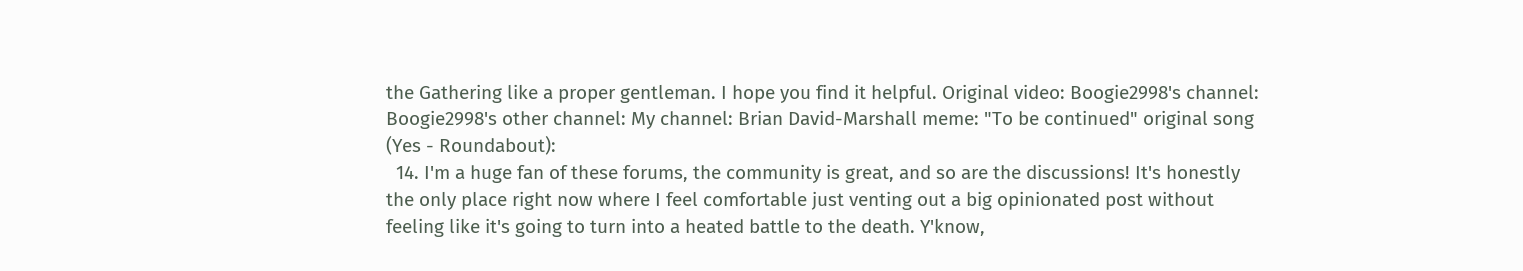the Gathering like a proper gentleman. I hope you find it helpful. Original video: Boogie2998's channel: Boogie2998's other channel: My channel: Brian David-Marshall meme: "To be continued" original song (Yes - Roundabout):
  14. I'm a huge fan of these forums, the community is great, and so are the discussions! It's honestly the only place right now where I feel comfortable just venting out a big opinionated post without feeling like it's going to turn into a heated battle to the death. Y'know,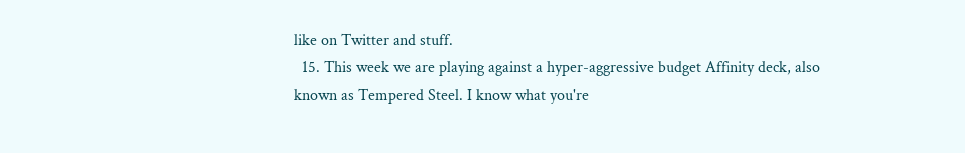like on Twitter and stuff.
  15. This week we are playing against a hyper-aggressive budget Affinity deck, also known as Tempered Steel. I know what you're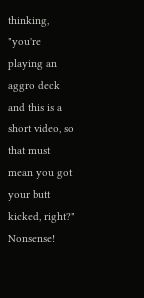thinking, "you're playing an aggro deck and this is a short video, so that must mean you got your butt kicked, right?" Nonsense!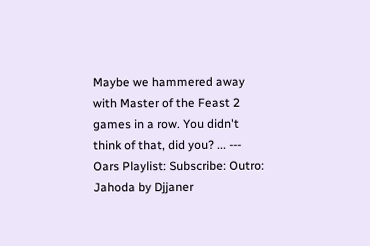Maybe we hammered away with Master of the Feast 2 games in a row. You didn't think of that, did you? ... --- Oars Playlist: Subscribe: Outro: Jahoda by Djjaner